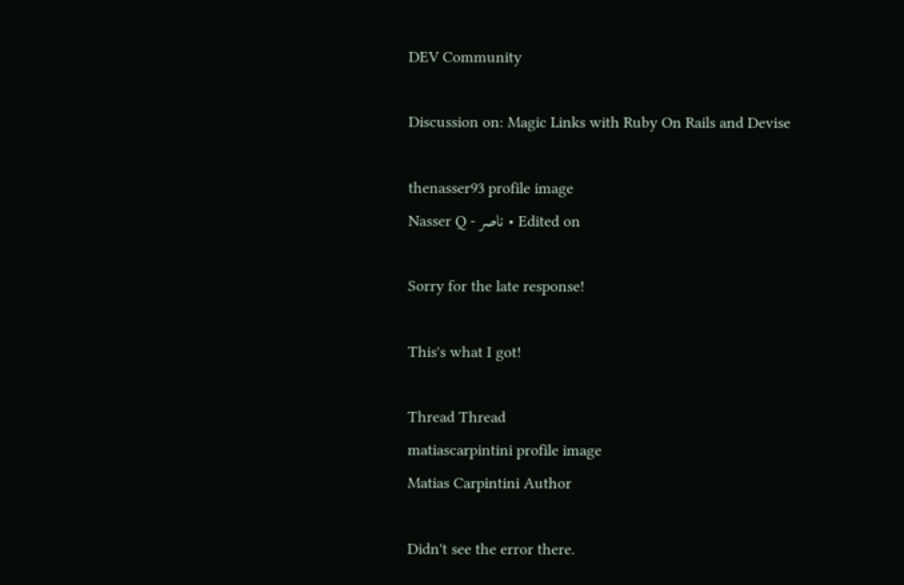DEV Community

Discussion on: Magic Links with Ruby On Rails and Devise

thenasser93 profile image
Nasser Q - ناصر • Edited on

Sorry for the late response!

This's what I got!

Thread Thread
matiascarpintini profile image
Matias Carpintini Author

Didn't see the error there.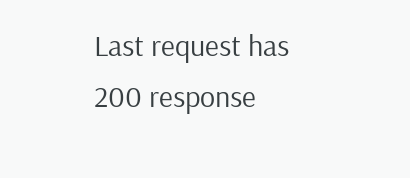Last request has 200 response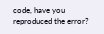code, have you reproduced the error?